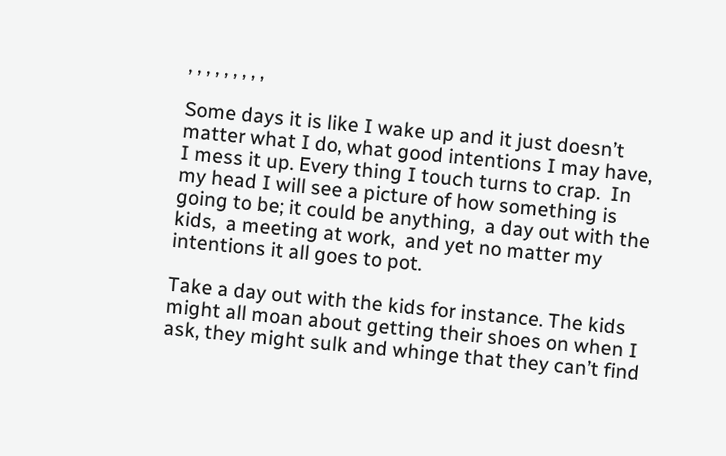, , , , , , , , ,

Some days it is like I wake up and it just doesn’t matter what I do, what good intentions I may have,  I mess it up. Every thing I touch turns to crap.  In my head I will see a picture of how something is going to be; it could be anything,  a day out with the kids,  a meeting at work,  and yet no matter my intentions it all goes to pot.

Take a day out with the kids for instance. The kids might all moan about getting their shoes on when I ask, they might sulk and whinge that they can’t find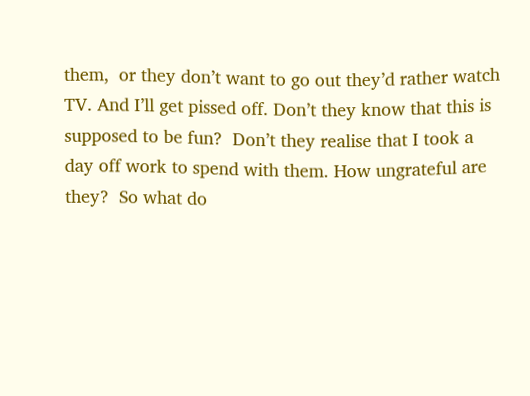them,  or they don’t want to go out they’d rather watch TV. And I’ll get pissed off. Don’t they know that this is supposed to be fun?  Don’t they realise that I took a day off work to spend with them. How ungrateful are they?  So what do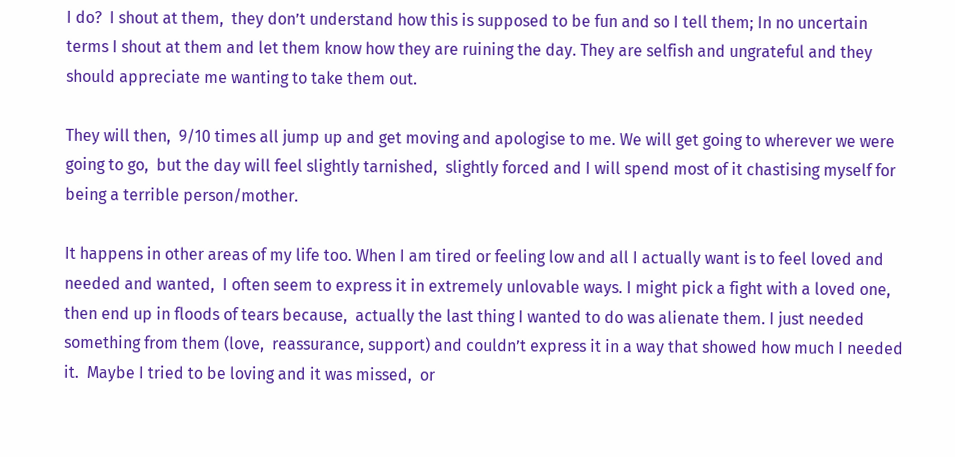I do?  I shout at them,  they don’t understand how this is supposed to be fun and so I tell them; In no uncertain terms I shout at them and let them know how they are ruining the day. They are selfish and ungrateful and they should appreciate me wanting to take them out.

They will then,  9/10 times all jump up and get moving and apologise to me. We will get going to wherever we were going to go,  but the day will feel slightly tarnished,  slightly forced and I will spend most of it chastising myself for being a terrible person/mother.

It happens in other areas of my life too. When I am tired or feeling low and all I actually want is to feel loved and needed and wanted,  I often seem to express it in extremely unlovable ways. I might pick a fight with a loved one,  then end up in floods of tears because,  actually the last thing I wanted to do was alienate them. I just needed something from them (love,  reassurance, support) and couldn’t express it in a way that showed how much I needed it.  Maybe I tried to be loving and it was missed,  or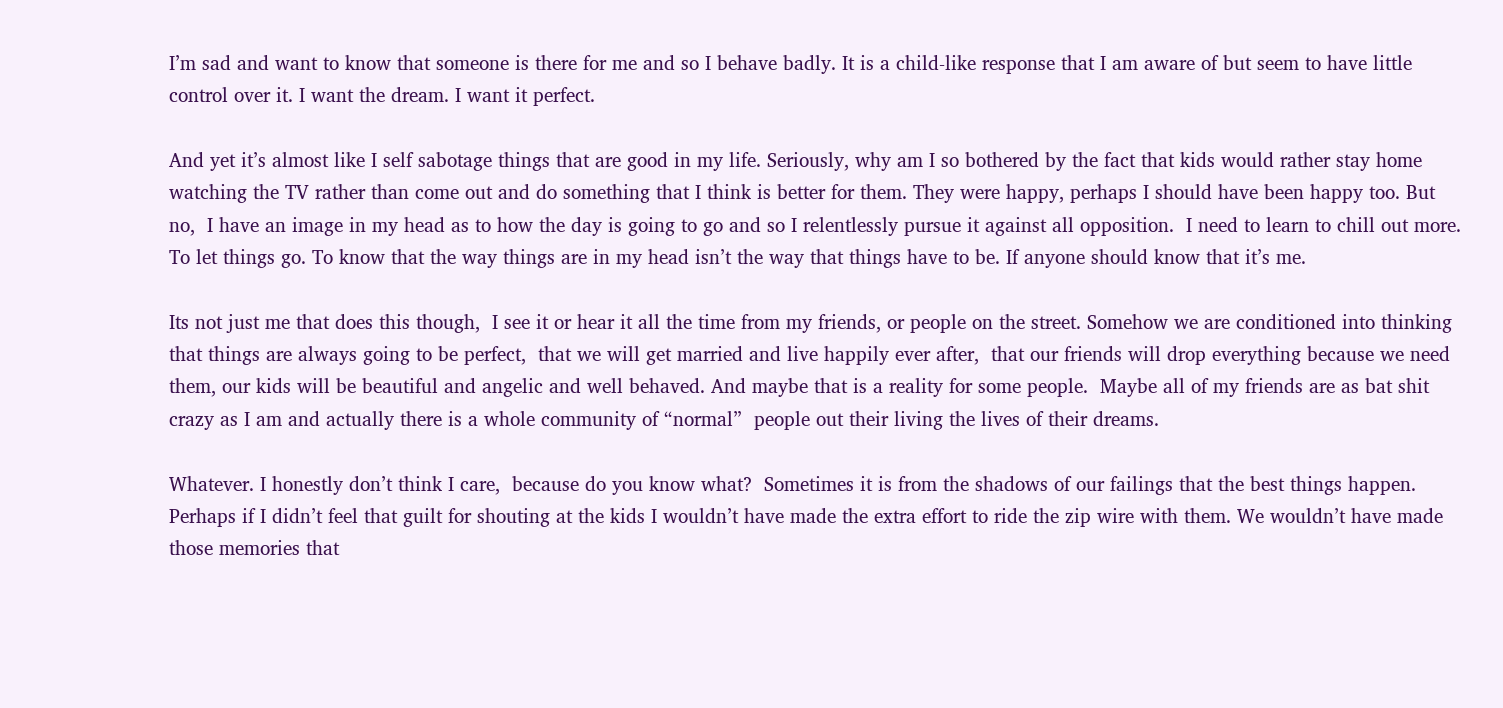I’m sad and want to know that someone is there for me and so I behave badly. It is a child-like response that I am aware of but seem to have little control over it. I want the dream. I want it perfect.

And yet it’s almost like I self sabotage things that are good in my life. Seriously, why am I so bothered by the fact that kids would rather stay home watching the TV rather than come out and do something that I think is better for them. They were happy, perhaps I should have been happy too. But no,  I have an image in my head as to how the day is going to go and so I relentlessly pursue it against all opposition.  I need to learn to chill out more. To let things go. To know that the way things are in my head isn’t the way that things have to be. If anyone should know that it’s me.

Its not just me that does this though,  I see it or hear it all the time from my friends, or people on the street. Somehow we are conditioned into thinking that things are always going to be perfect,  that we will get married and live happily ever after,  that our friends will drop everything because we need them, our kids will be beautiful and angelic and well behaved. And maybe that is a reality for some people.  Maybe all of my friends are as bat shit crazy as I am and actually there is a whole community of “normal”  people out their living the lives of their dreams.

Whatever. I honestly don’t think I care,  because do you know what?  Sometimes it is from the shadows of our failings that the best things happen. Perhaps if I didn’t feel that guilt for shouting at the kids I wouldn’t have made the extra effort to ride the zip wire with them. We wouldn’t have made those memories that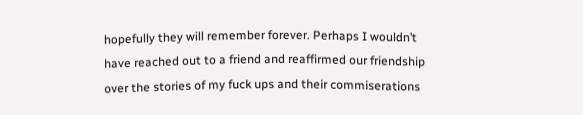hopefully they will remember forever. Perhaps I wouldn’t have reached out to a friend and reaffirmed our friendship over the stories of my fuck ups and their commiserations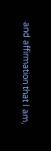and affirmation that I am,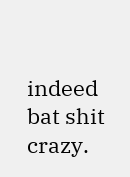indeed bat shit crazy.